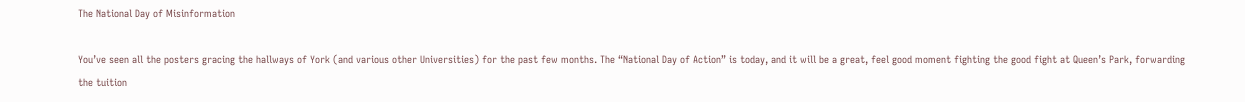The National Day of Misinformation

You’ve seen all the posters gracing the hallways of York (and various other Universities) for the past few months. The “National Day of Action” is today, and it will be a great, feel good moment fighting the good fight at Queen’s Park, forwarding the tuition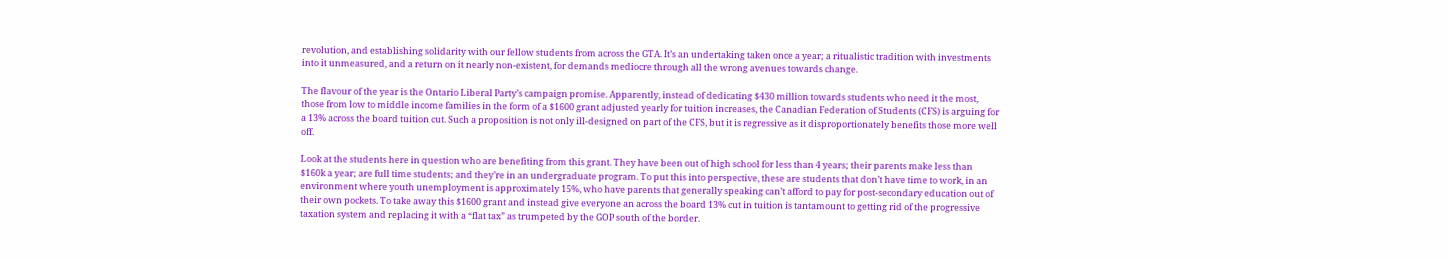revolution, and establishing solidarity with our fellow students from across the GTA. It’s an undertaking taken once a year; a ritualistic tradition with investments into it unmeasured, and a return on it nearly non-existent, for demands mediocre through all the wrong avenues towards change.

The flavour of the year is the Ontario Liberal Party’s campaign promise. Apparently, instead of dedicating $430 million towards students who need it the most, those from low to middle income families in the form of a $1600 grant adjusted yearly for tuition increases, the Canadian Federation of Students (CFS) is arguing for a 13% across the board tuition cut. Such a proposition is not only ill-designed on part of the CFS, but it is regressive as it disproportionately benefits those more well off.

Look at the students here in question who are benefiting from this grant. They have been out of high school for less than 4 years; their parents make less than $160k a year; are full time students; and they’re in an undergraduate program. To put this into perspective, these are students that don’t have time to work, in an environment where youth unemployment is approximately 15%, who have parents that generally speaking can’t afford to pay for post-secondary education out of their own pockets. To take away this $1600 grant and instead give everyone an across the board 13% cut in tuition is tantamount to getting rid of the progressive taxation system and replacing it with a “flat tax” as trumpeted by the GOP south of the border.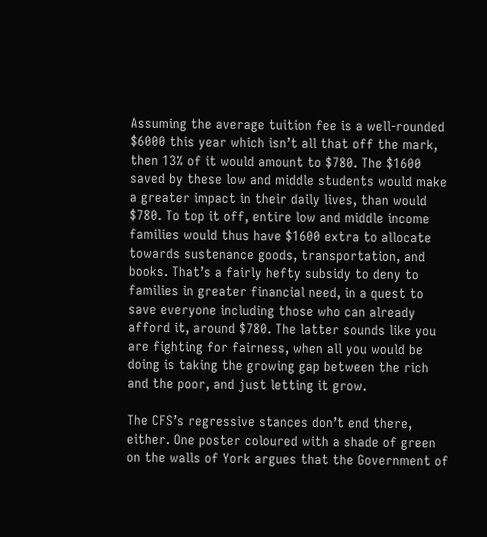Assuming the average tuition fee is a well-rounded $6000 this year which isn’t all that off the mark, then 13% of it would amount to $780. The $1600 saved by these low and middle students would make a greater impact in their daily lives, than would $780. To top it off, entire low and middle income families would thus have $1600 extra to allocate towards sustenance goods, transportation, and books. That’s a fairly hefty subsidy to deny to families in greater financial need, in a quest to save everyone including those who can already afford it, around $780. The latter sounds like you are fighting for fairness, when all you would be doing is taking the growing gap between the rich and the poor, and just letting it grow.

The CFS’s regressive stances don’t end there, either. One poster coloured with a shade of green on the walls of York argues that the Government of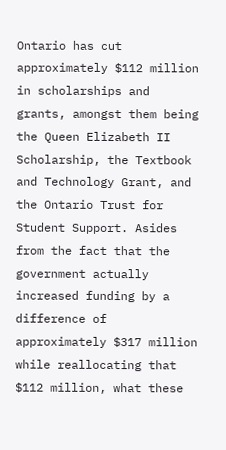Ontario has cut approximately $112 million in scholarships and grants, amongst them being the Queen Elizabeth II Scholarship, the Textbook and Technology Grant, and the Ontario Trust for Student Support. Asides from the fact that the government actually increased funding by a difference of approximately $317 million while reallocating that $112 million, what these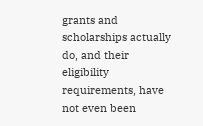grants and scholarships actually do, and their eligibility requirements, have not even been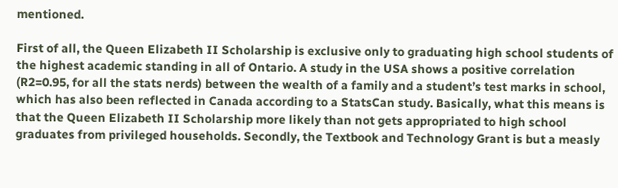mentioned.

First of all, the Queen Elizabeth II Scholarship is exclusive only to graduating high school students of the highest academic standing in all of Ontario. A study in the USA shows a positive correlation (R2=0.95, for all the stats nerds) between the wealth of a family and a student’s test marks in school, which has also been reflected in Canada according to a StatsCan study. Basically, what this means is that the Queen Elizabeth II Scholarship more likely than not gets appropriated to high school graduates from privileged households. Secondly, the Textbook and Technology Grant is but a measly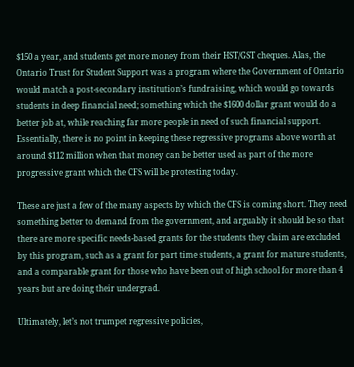$150 a year, and students get more money from their HST/GST cheques. Alas, the Ontario Trust for Student Support was a program where the Government of Ontario would match a post-secondary institution’s fundraising, which would go towards students in deep financial need; something which the $1600 dollar grant would do a better job at, while reaching far more people in need of such financial support. Essentially, there is no point in keeping these regressive programs above worth at around $112 million when that money can be better used as part of the more progressive grant which the CFS will be protesting today.

These are just a few of the many aspects by which the CFS is coming short. They need something better to demand from the government, and arguably it should be so that there are more specific needs-based grants for the students they claim are excluded by this program, such as a grant for part time students, a grant for mature students, and a comparable grant for those who have been out of high school for more than 4 years but are doing their undergrad.

Ultimately, let’s not trumpet regressive policies,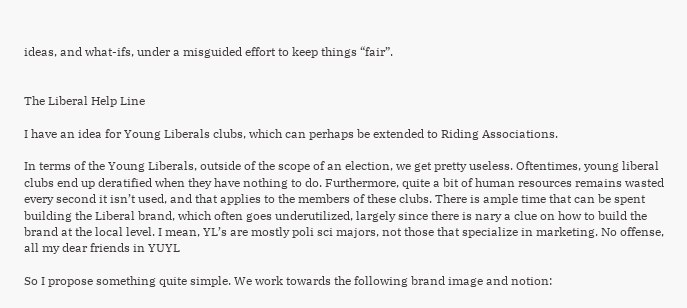ideas, and what-ifs, under a misguided effort to keep things “fair”.


The Liberal Help Line

I have an idea for Young Liberals clubs, which can perhaps be extended to Riding Associations.

In terms of the Young Liberals, outside of the scope of an election, we get pretty useless. Oftentimes, young liberal clubs end up deratified when they have nothing to do. Furthermore, quite a bit of human resources remains wasted every second it isn’t used, and that applies to the members of these clubs. There is ample time that can be spent building the Liberal brand, which often goes underutilized, largely since there is nary a clue on how to build the brand at the local level. I mean, YL’s are mostly poli sci majors, not those that specialize in marketing. No offense, all my dear friends in YUYL

So I propose something quite simple. We work towards the following brand image and notion: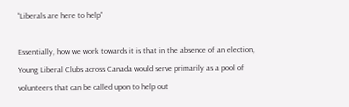“Liberals are here to help”

Essentially, how we work towards it is that in the absence of an election, Young Liberal Clubs across Canada would serve primarily as a pool of volunteers that can be called upon to help out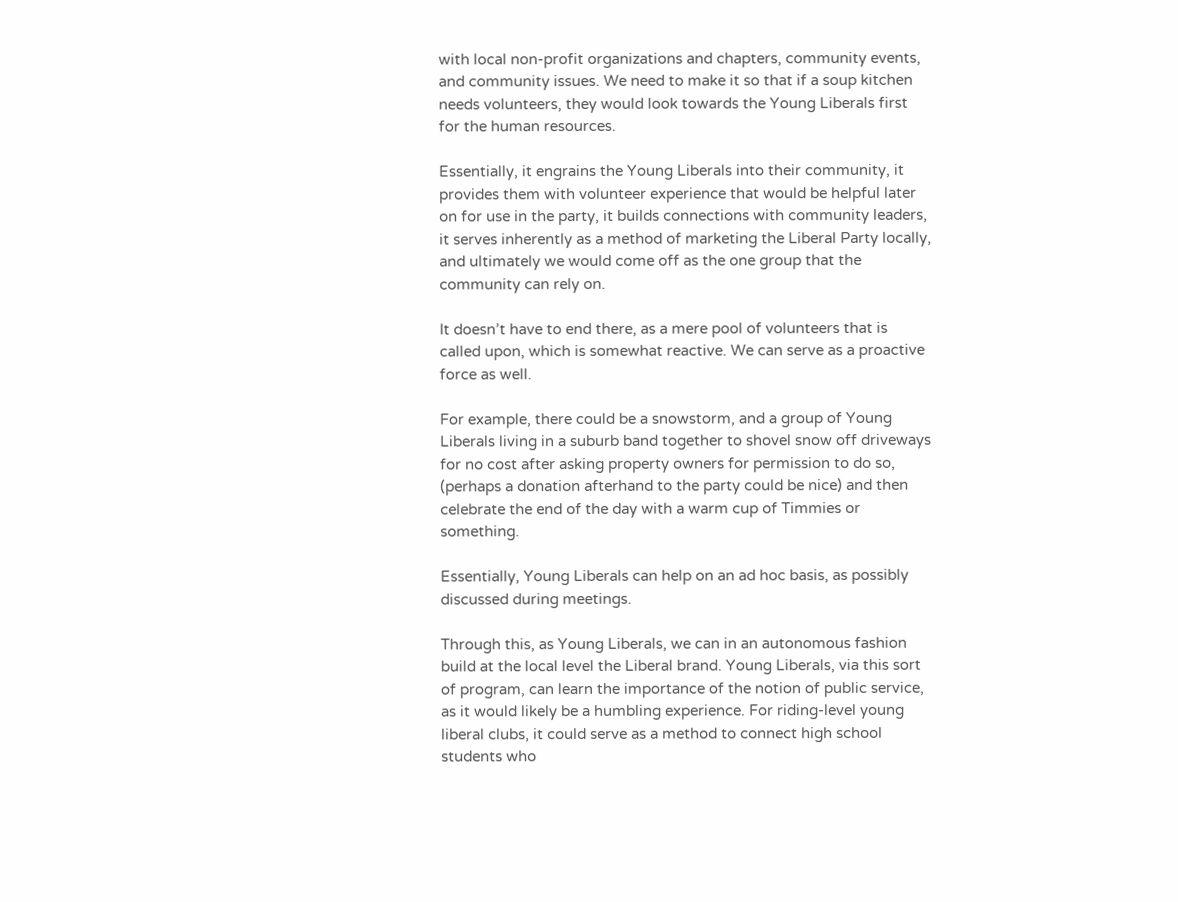with local non-profit organizations and chapters, community events, and community issues. We need to make it so that if a soup kitchen needs volunteers, they would look towards the Young Liberals first for the human resources.

Essentially, it engrains the Young Liberals into their community, it provides them with volunteer experience that would be helpful later on for use in the party, it builds connections with community leaders, it serves inherently as a method of marketing the Liberal Party locally, and ultimately we would come off as the one group that the community can rely on.

It doesn’t have to end there, as a mere pool of volunteers that is called upon, which is somewhat reactive. We can serve as a proactive force as well.

For example, there could be a snowstorm, and a group of Young Liberals living in a suburb band together to shovel snow off driveways for no cost after asking property owners for permission to do so, (perhaps a donation afterhand to the party could be nice) and then celebrate the end of the day with a warm cup of Timmies or something.

Essentially, Young Liberals can help on an ad hoc basis, as possibly discussed during meetings.

Through this, as Young Liberals, we can in an autonomous fashion build at the local level the Liberal brand. Young Liberals, via this sort of program, can learn the importance of the notion of public service, as it would likely be a humbling experience. For riding-level young liberal clubs, it could serve as a method to connect high school students who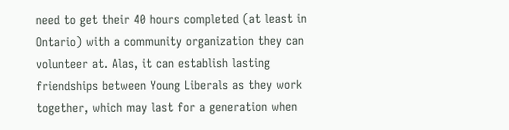need to get their 40 hours completed (at least in Ontario) with a community organization they can volunteer at. Alas, it can establish lasting friendships between Young Liberals as they work together, which may last for a generation when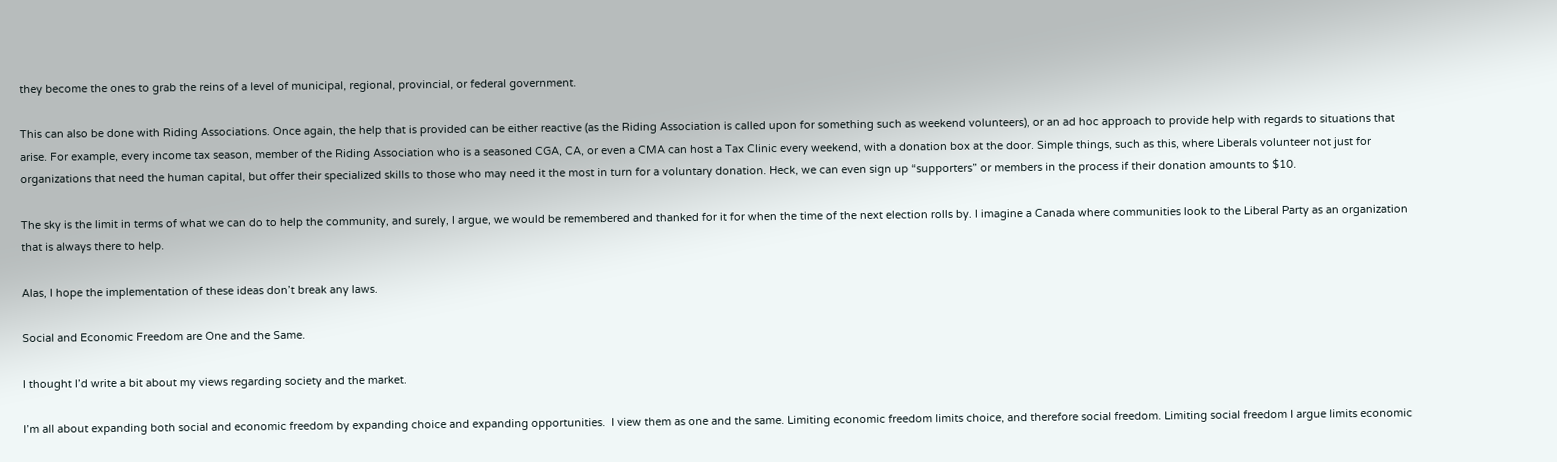they become the ones to grab the reins of a level of municipal, regional, provincial, or federal government.

This can also be done with Riding Associations. Once again, the help that is provided can be either reactive (as the Riding Association is called upon for something such as weekend volunteers), or an ad hoc approach to provide help with regards to situations that arise. For example, every income tax season, member of the Riding Association who is a seasoned CGA, CA, or even a CMA can host a Tax Clinic every weekend, with a donation box at the door. Simple things, such as this, where Liberals volunteer not just for organizations that need the human capital, but offer their specialized skills to those who may need it the most in turn for a voluntary donation. Heck, we can even sign up “supporters” or members in the process if their donation amounts to $10.

The sky is the limit in terms of what we can do to help the community, and surely, I argue, we would be remembered and thanked for it for when the time of the next election rolls by. I imagine a Canada where communities look to the Liberal Party as an organization that is always there to help.

Alas, I hope the implementation of these ideas don’t break any laws.

Social and Economic Freedom are One and the Same.

I thought I’d write a bit about my views regarding society and the market.

I’m all about expanding both social and economic freedom by expanding choice and expanding opportunities.  I view them as one and the same. Limiting economic freedom limits choice, and therefore social freedom. Limiting social freedom I argue limits economic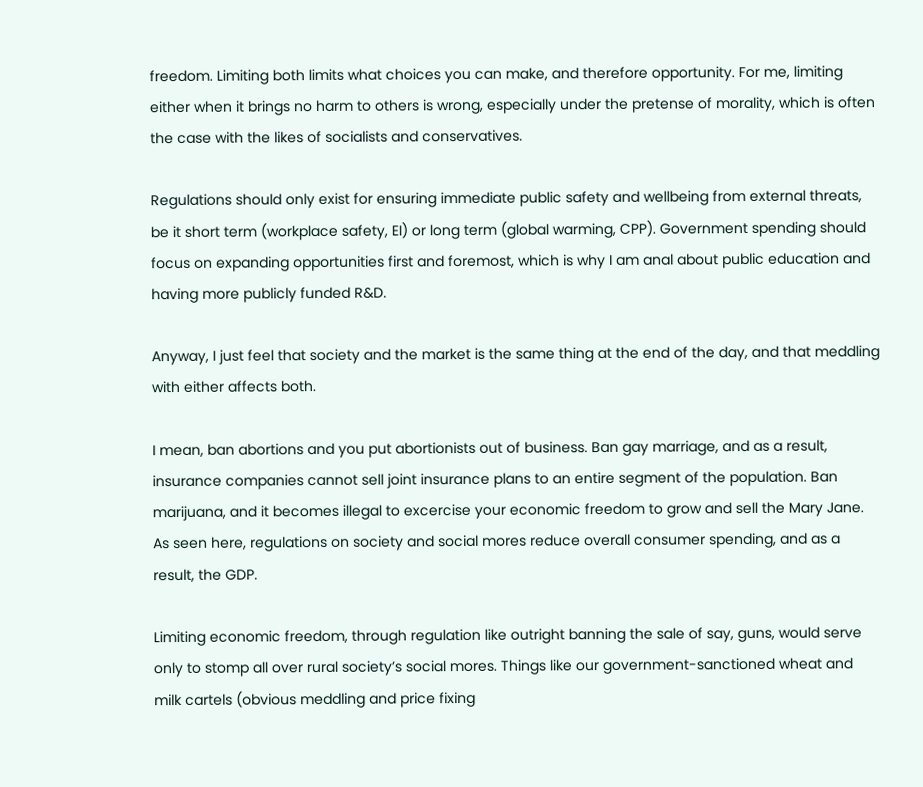freedom. Limiting both limits what choices you can make, and therefore opportunity. For me, limiting either when it brings no harm to others is wrong, especially under the pretense of morality, which is often the case with the likes of socialists and conservatives.

Regulations should only exist for ensuring immediate public safety and wellbeing from external threats, be it short term (workplace safety, EI) or long term (global warming, CPP). Government spending should focus on expanding opportunities first and foremost, which is why I am anal about public education and having more publicly funded R&D.

Anyway, I just feel that society and the market is the same thing at the end of the day, and that meddling with either affects both.

I mean, ban abortions and you put abortionists out of business. Ban gay marriage, and as a result, insurance companies cannot sell joint insurance plans to an entire segment of the population. Ban marijuana, and it becomes illegal to excercise your economic freedom to grow and sell the Mary Jane. As seen here, regulations on society and social mores reduce overall consumer spending, and as a result, the GDP.

Limiting economic freedom, through regulation like outright banning the sale of say, guns, would serve only to stomp all over rural society’s social mores. Things like our government-sanctioned wheat and milk cartels (obvious meddling and price fixing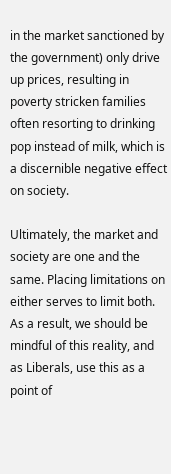in the market sanctioned by the government) only drive up prices, resulting in poverty stricken families often resorting to drinking pop instead of milk, which is a discernible negative effect on society.

Ultimately, the market and society are one and the same. Placing limitations on either serves to limit both. As a result, we should be mindful of this reality, and as Liberals, use this as a point of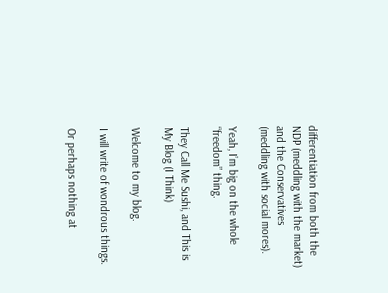differentiation from both the NDP (meddling with the market) and the Conservatives  (meddling with social mores).

Yeah, I’m big on the whole “freedom” thing.

They Call Me Sushi, and This is My Blog (I Think)

Welcome to my blog.

I will write of wondrous things.

Or perhaps nothing at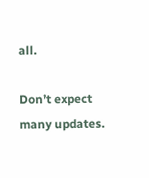all.

Don’t expect many updates.